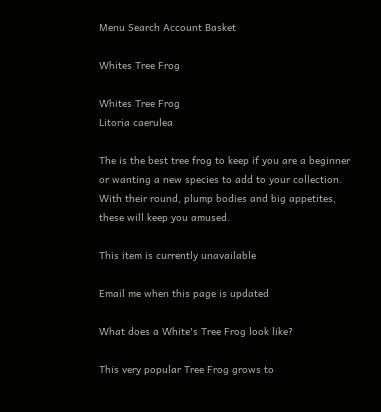Menu Search Account Basket

Whites Tree Frog

Whites Tree Frog
Litoria caerulea

The is the best tree frog to keep if you are a beginner or wanting a new species to add to your collection. With their round, plump bodies and big appetites, these will keep you amused.

This item is currently unavailable

Email me when this page is updated

What does a White's Tree Frog look like?

This very popular Tree Frog grows to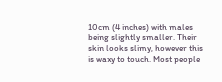10cm (4 inches) with males being slightly smaller. Their skin looks slimy, however this is waxy to touch. Most people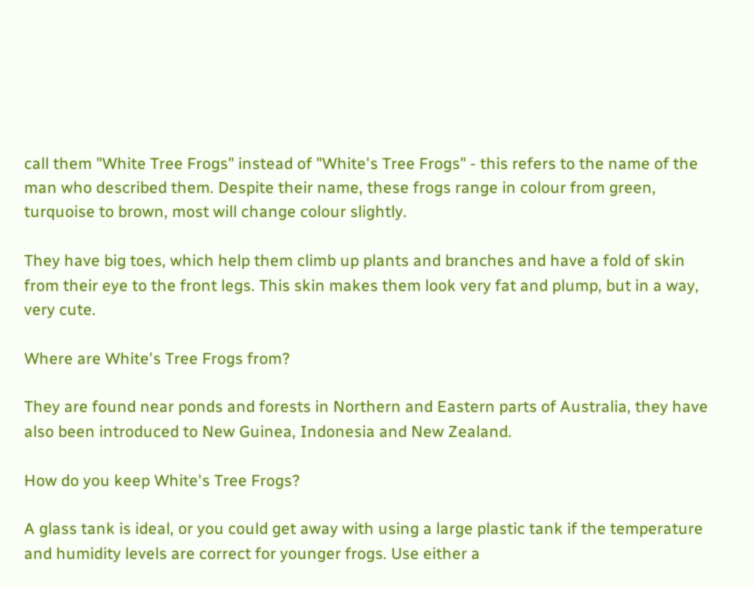call them "White Tree Frogs" instead of "White's Tree Frogs" - this refers to the name of the man who described them. Despite their name, these frogs range in colour from green, turquoise to brown, most will change colour slightly.

They have big toes, which help them climb up plants and branches and have a fold of skin from their eye to the front legs. This skin makes them look very fat and plump, but in a way, very cute.

Where are White's Tree Frogs from?

They are found near ponds and forests in Northern and Eastern parts of Australia, they have also been introduced to New Guinea, Indonesia and New Zealand.

How do you keep White's Tree Frogs?

A glass tank is ideal, or you could get away with using a large plastic tank if the temperature and humidity levels are correct for younger frogs. Use either a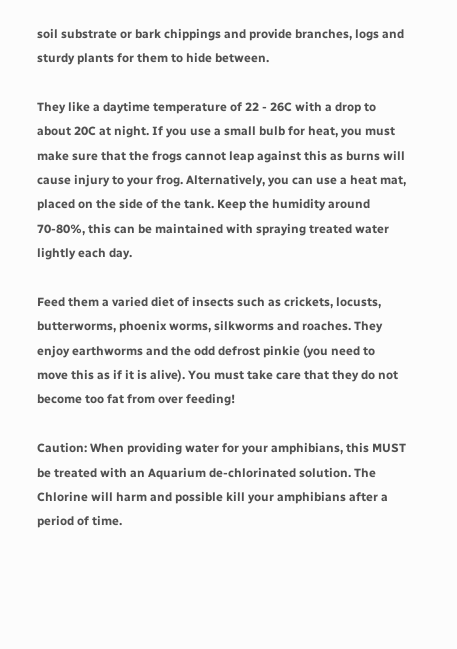soil substrate or bark chippings and provide branches, logs and sturdy plants for them to hide between.

They like a daytime temperature of 22 - 26C with a drop to about 20C at night. If you use a small bulb for heat, you must make sure that the frogs cannot leap against this as burns will cause injury to your frog. Alternatively, you can use a heat mat, placed on the side of the tank. Keep the humidity around 70-80%, this can be maintained with spraying treated water lightly each day.

Feed them a varied diet of insects such as crickets, locusts, butterworms, phoenix worms, silkworms and roaches. They enjoy earthworms and the odd defrost pinkie (you need to move this as if it is alive). You must take care that they do not become too fat from over feeding!

Caution: When providing water for your amphibians, this MUST be treated with an Aquarium de-chlorinated solution. The Chlorine will harm and possible kill your amphibians after a period of time.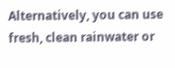Alternatively, you can use fresh, clean rainwater or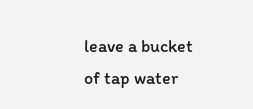leave a bucket of tap water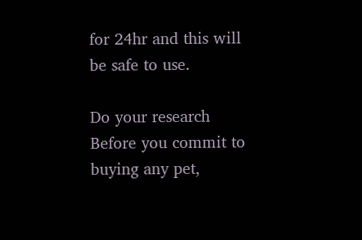for 24hr and this will be safe to use.

Do your research
Before you commit to buying any pet,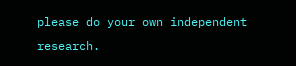please do your own independent research.